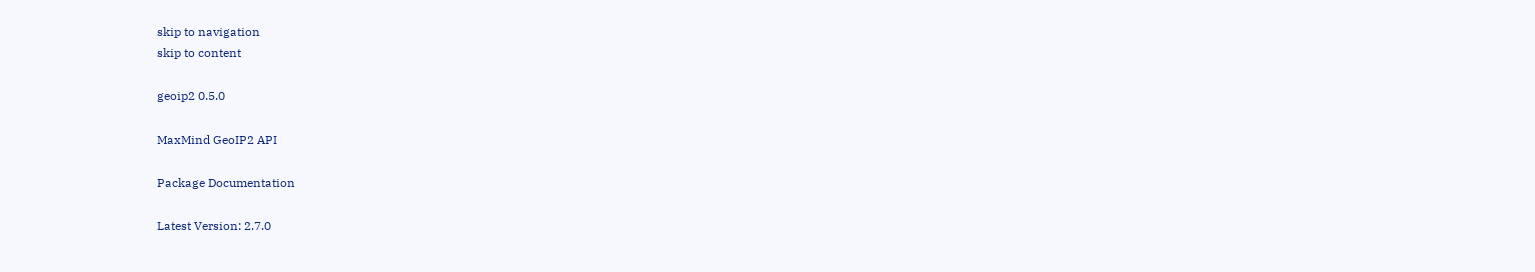skip to navigation
skip to content

geoip2 0.5.0

MaxMind GeoIP2 API

Package Documentation

Latest Version: 2.7.0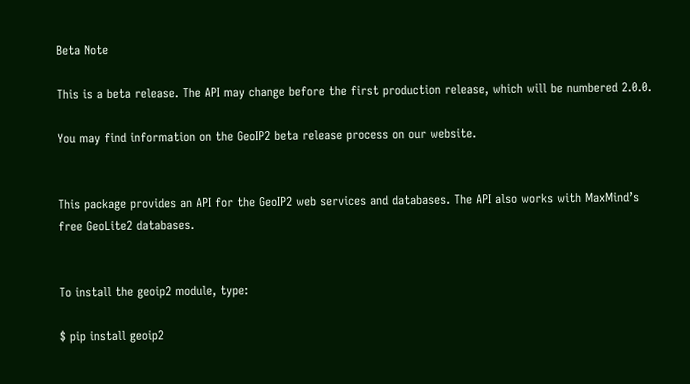Beta Note

This is a beta release. The API may change before the first production release, which will be numbered 2.0.0.

You may find information on the GeoIP2 beta release process on our website.


This package provides an API for the GeoIP2 web services and databases. The API also works with MaxMind’s free GeoLite2 databases.


To install the geoip2 module, type:

$ pip install geoip2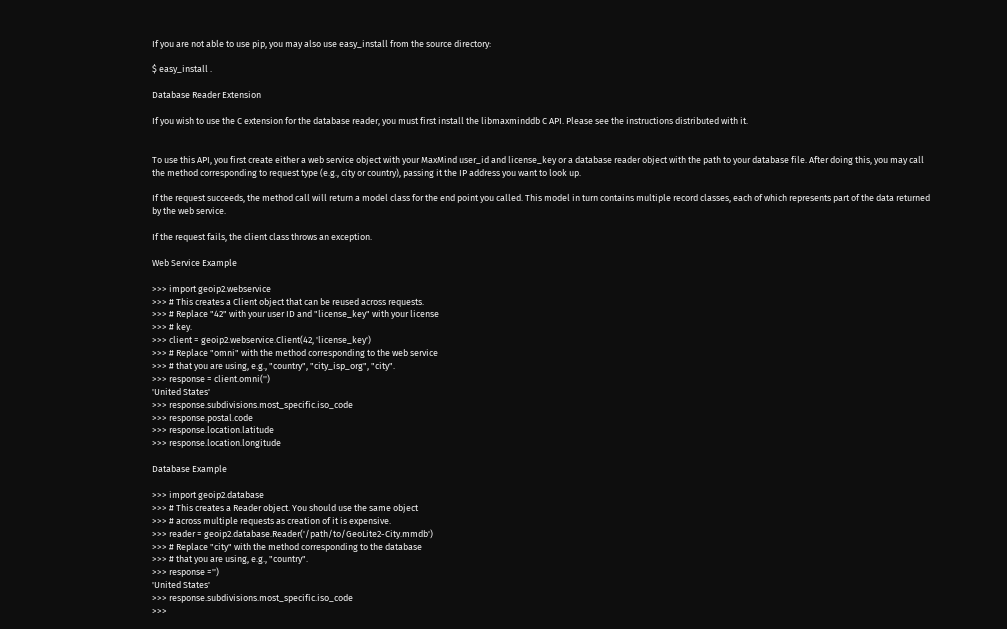If you are not able to use pip, you may also use easy_install from the source directory:

$ easy_install .

Database Reader Extension

If you wish to use the C extension for the database reader, you must first install the libmaxminddb C API. Please see the instructions distributed with it.


To use this API, you first create either a web service object with your MaxMind user_id and license_key or a database reader object with the path to your database file. After doing this, you may call the method corresponding to request type (e.g., city or country), passing it the IP address you want to look up.

If the request succeeds, the method call will return a model class for the end point you called. This model in turn contains multiple record classes, each of which represents part of the data returned by the web service.

If the request fails, the client class throws an exception.

Web Service Example

>>> import geoip2.webservice
>>> # This creates a Client object that can be reused across requests.
>>> # Replace "42" with your user ID and "license_key" with your license
>>> # key.
>>> client = geoip2.webservice.Client(42, 'license_key')
>>> # Replace "omni" with the method corresponding to the web service
>>> # that you are using, e.g., "country", "city_isp_org", "city".
>>> response = client.omni('')
'United States'
>>> response.subdivisions.most_specific.iso_code
>>> response.postal.code
>>> response.location.latitude
>>> response.location.longitude

Database Example

>>> import geoip2.database
>>> # This creates a Reader object. You should use the same object
>>> # across multiple requests as creation of it is expensive.
>>> reader = geoip2.database.Reader('/path/to/GeoLite2-City.mmdb')
>>> # Replace "city" with the method corresponding to the database
>>> # that you are using, e.g., "country".
>>> response ='')
'United States'
>>> response.subdivisions.most_specific.iso_code
>>>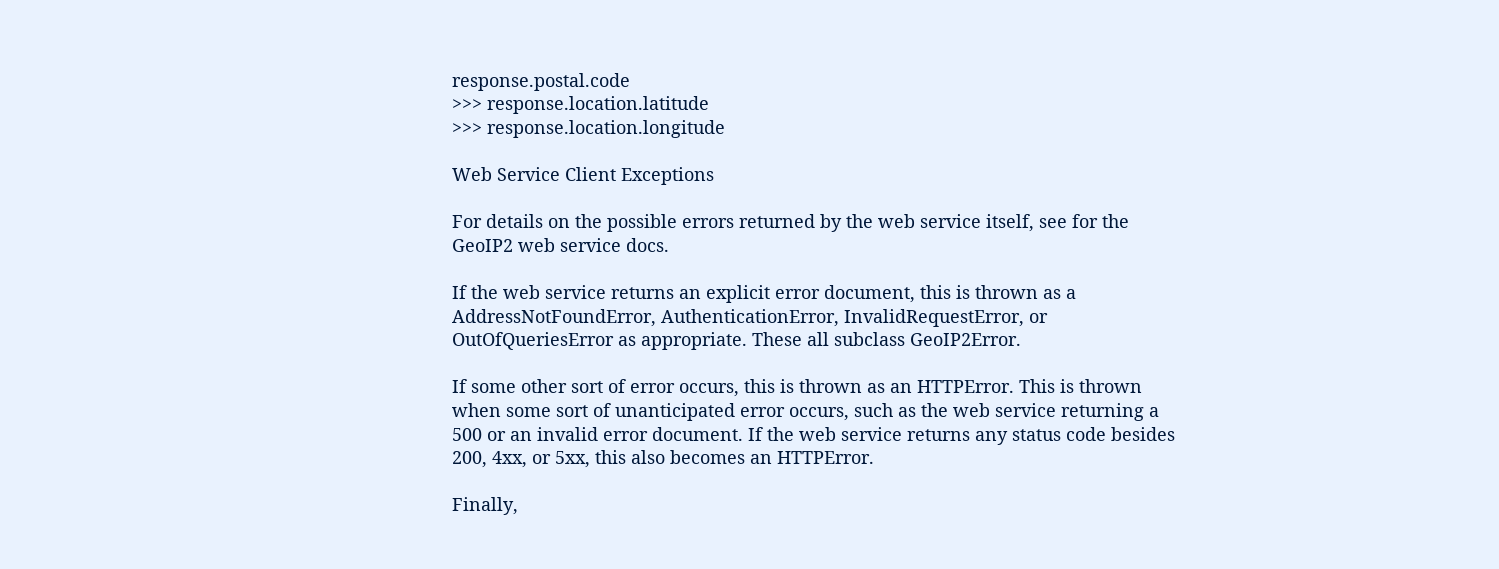response.postal.code
>>> response.location.latitude
>>> response.location.longitude

Web Service Client Exceptions

For details on the possible errors returned by the web service itself, see for the GeoIP2 web service docs.

If the web service returns an explicit error document, this is thrown as a AddressNotFoundError, AuthenticationError, InvalidRequestError, or OutOfQueriesError as appropriate. These all subclass GeoIP2Error.

If some other sort of error occurs, this is thrown as an HTTPError. This is thrown when some sort of unanticipated error occurs, such as the web service returning a 500 or an invalid error document. If the web service returns any status code besides 200, 4xx, or 5xx, this also becomes an HTTPError.

Finally,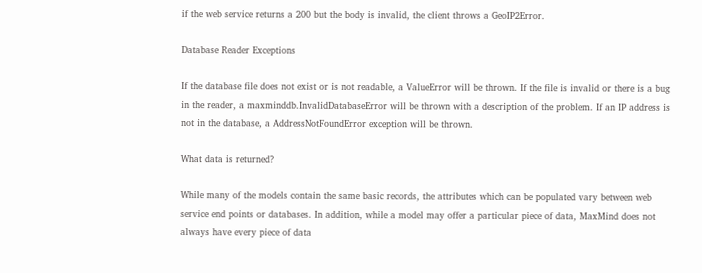if the web service returns a 200 but the body is invalid, the client throws a GeoIP2Error.

Database Reader Exceptions

If the database file does not exist or is not readable, a ValueError will be thrown. If the file is invalid or there is a bug in the reader, a maxminddb.InvalidDatabaseError will be thrown with a description of the problem. If an IP address is not in the database, a AddressNotFoundError exception will be thrown.

What data is returned?

While many of the models contain the same basic records, the attributes which can be populated vary between web service end points or databases. In addition, while a model may offer a particular piece of data, MaxMind does not always have every piece of data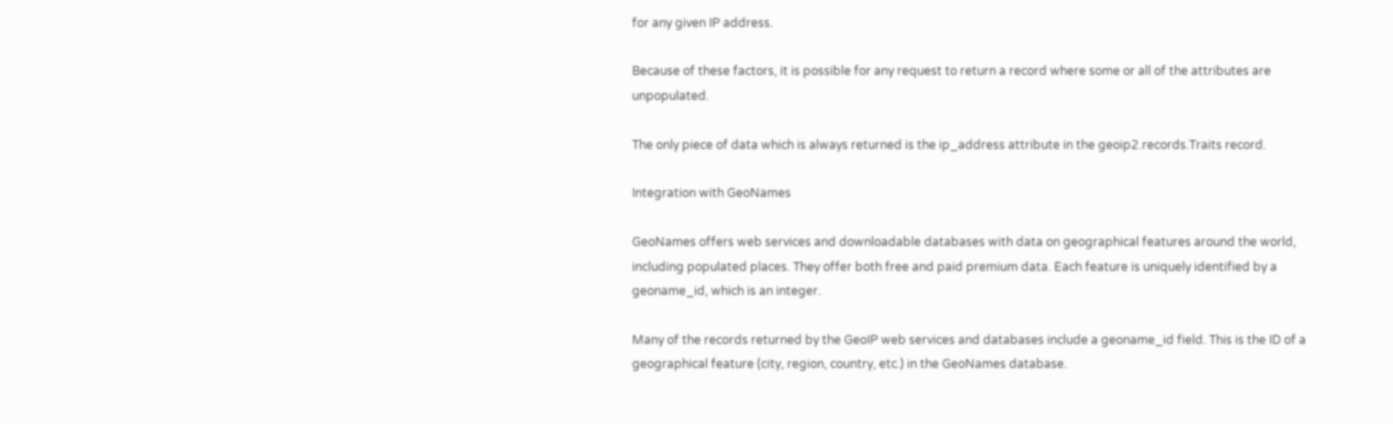for any given IP address.

Because of these factors, it is possible for any request to return a record where some or all of the attributes are unpopulated.

The only piece of data which is always returned is the ip_address attribute in the geoip2.records.Traits record.

Integration with GeoNames

GeoNames offers web services and downloadable databases with data on geographical features around the world, including populated places. They offer both free and paid premium data. Each feature is uniquely identified by a geoname_id, which is an integer.

Many of the records returned by the GeoIP web services and databases include a geoname_id field. This is the ID of a geographical feature (city, region, country, etc.) in the GeoNames database.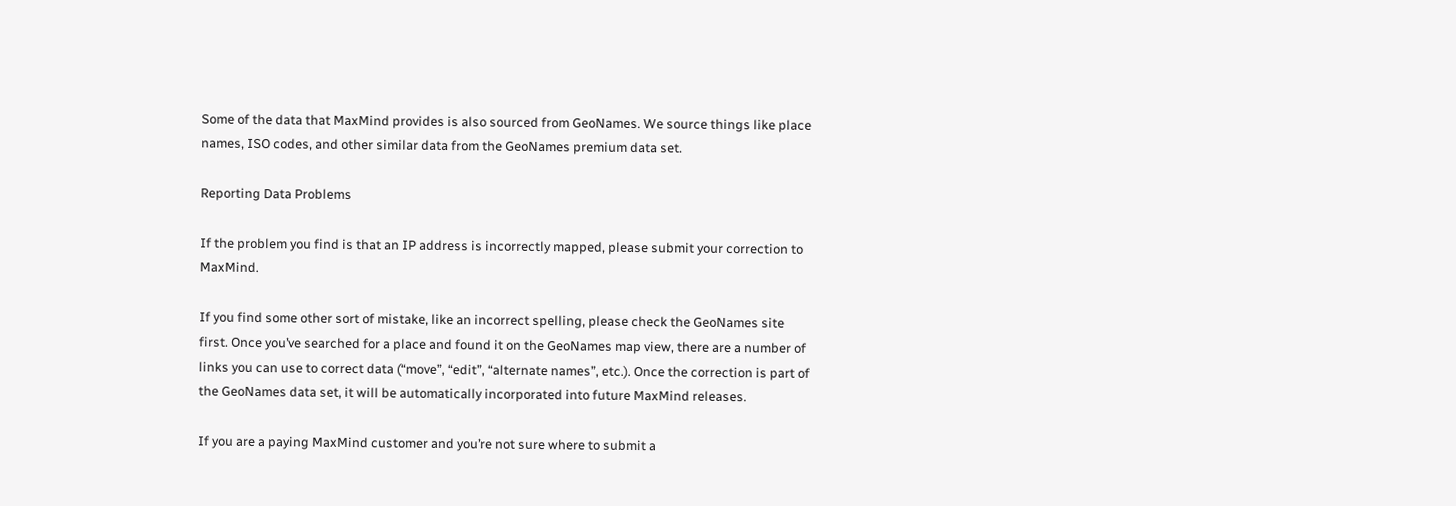Some of the data that MaxMind provides is also sourced from GeoNames. We source things like place names, ISO codes, and other similar data from the GeoNames premium data set.

Reporting Data Problems

If the problem you find is that an IP address is incorrectly mapped, please submit your correction to MaxMind.

If you find some other sort of mistake, like an incorrect spelling, please check the GeoNames site first. Once you’ve searched for a place and found it on the GeoNames map view, there are a number of links you can use to correct data (“move”, “edit”, “alternate names”, etc.). Once the correction is part of the GeoNames data set, it will be automatically incorporated into future MaxMind releases.

If you are a paying MaxMind customer and you’re not sure where to submit a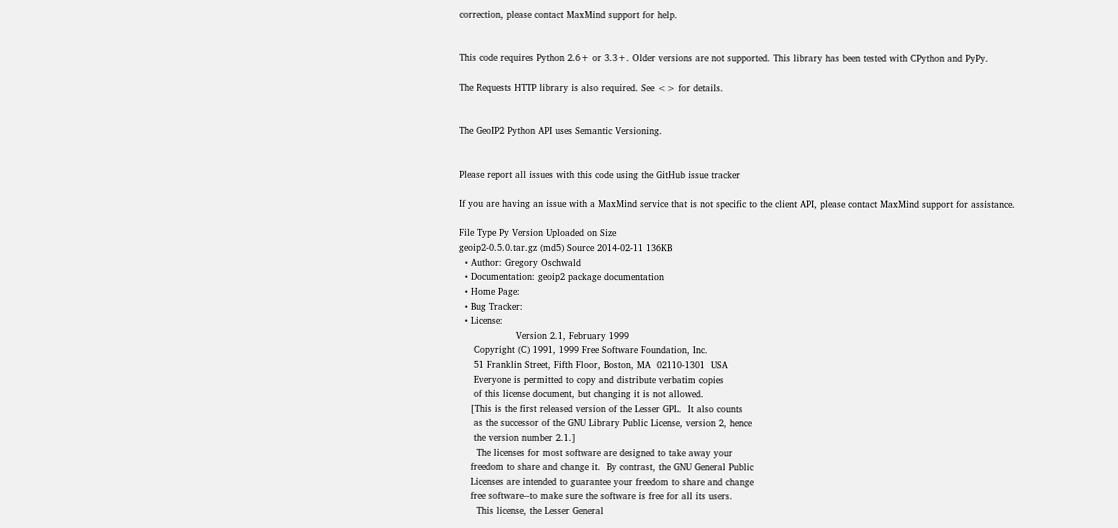correction, please contact MaxMind support for help.


This code requires Python 2.6+ or 3.3+. Older versions are not supported. This library has been tested with CPython and PyPy.

The Requests HTTP library is also required. See <> for details.


The GeoIP2 Python API uses Semantic Versioning.


Please report all issues with this code using the GitHub issue tracker

If you are having an issue with a MaxMind service that is not specific to the client API, please contact MaxMind support for assistance.

File Type Py Version Uploaded on Size
geoip2-0.5.0.tar.gz (md5) Source 2014-02-11 136KB
  • Author: Gregory Oschwald
  • Documentation: geoip2 package documentation
  • Home Page:
  • Bug Tracker:
  • License:
                   Version 2.1, February 1999
     Copyright (C) 1991, 1999 Free Software Foundation, Inc.
     51 Franklin Street, Fifth Floor, Boston, MA  02110-1301  USA
     Everyone is permitted to copy and distribute verbatim copies
     of this license document, but changing it is not allowed.
    [This is the first released version of the Lesser GPL.  It also counts
     as the successor of the GNU Library Public License, version 2, hence
     the version number 2.1.]
      The licenses for most software are designed to take away your
    freedom to share and change it.  By contrast, the GNU General Public
    Licenses are intended to guarantee your freedom to share and change
    free software--to make sure the software is free for all its users.
      This license, the Lesser General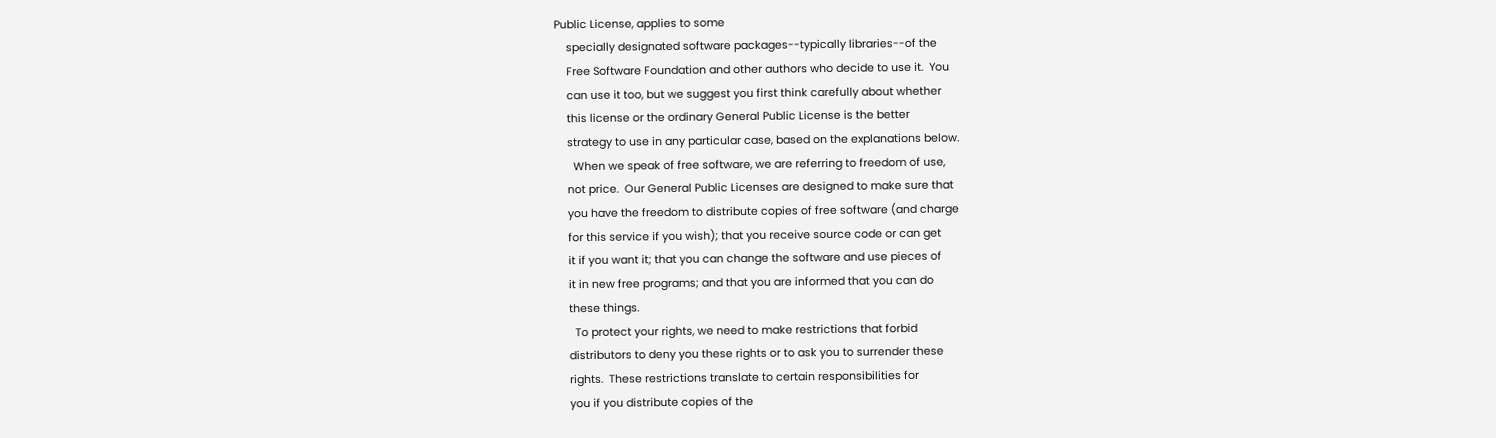Public License, applies to some
    specially designated software packages--typically libraries--of the
    Free Software Foundation and other authors who decide to use it.  You
    can use it too, but we suggest you first think carefully about whether
    this license or the ordinary General Public License is the better
    strategy to use in any particular case, based on the explanations below.
      When we speak of free software, we are referring to freedom of use,
    not price.  Our General Public Licenses are designed to make sure that
    you have the freedom to distribute copies of free software (and charge
    for this service if you wish); that you receive source code or can get
    it if you want it; that you can change the software and use pieces of
    it in new free programs; and that you are informed that you can do
    these things.
      To protect your rights, we need to make restrictions that forbid
    distributors to deny you these rights or to ask you to surrender these
    rights.  These restrictions translate to certain responsibilities for
    you if you distribute copies of the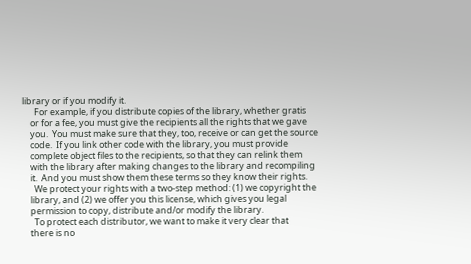library or if you modify it.
      For example, if you distribute copies of the library, whether gratis
    or for a fee, you must give the recipients all the rights that we gave
    you.  You must make sure that they, too, receive or can get the source
    code.  If you link other code with the library, you must provide
    complete object files to the recipients, so that they can relink them
    with the library after making changes to the library and recompiling
    it.  And you must show them these terms so they know their rights.
      We protect your rights with a two-step method: (1) we copyright the
    library, and (2) we offer you this license, which gives you legal
    permission to copy, distribute and/or modify the library.
      To protect each distributor, we want to make it very clear that
    there is no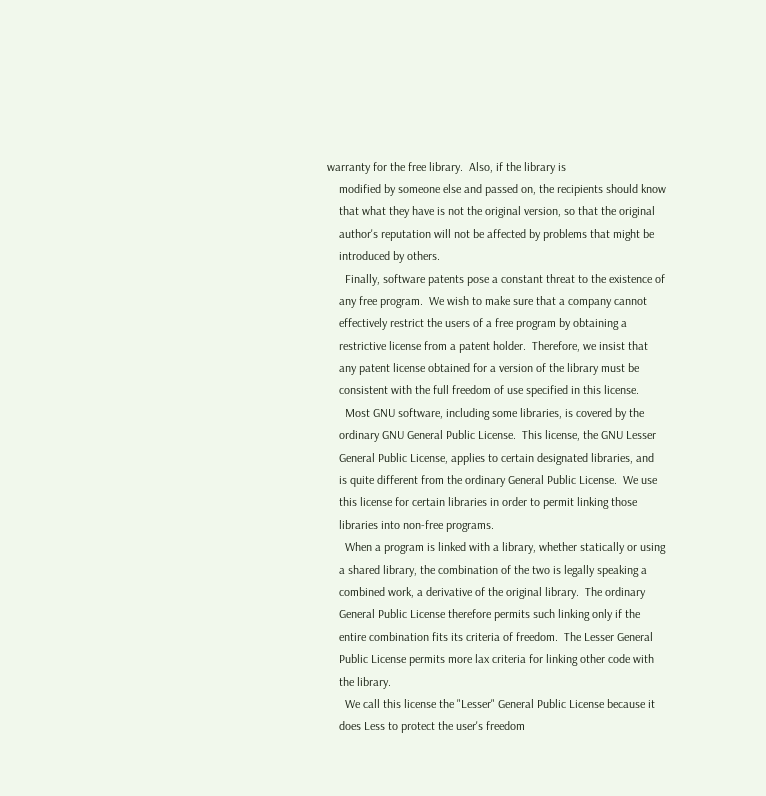warranty for the free library.  Also, if the library is
    modified by someone else and passed on, the recipients should know
    that what they have is not the original version, so that the original
    author's reputation will not be affected by problems that might be
    introduced by others.
      Finally, software patents pose a constant threat to the existence of
    any free program.  We wish to make sure that a company cannot
    effectively restrict the users of a free program by obtaining a
    restrictive license from a patent holder.  Therefore, we insist that
    any patent license obtained for a version of the library must be
    consistent with the full freedom of use specified in this license.
      Most GNU software, including some libraries, is covered by the
    ordinary GNU General Public License.  This license, the GNU Lesser
    General Public License, applies to certain designated libraries, and
    is quite different from the ordinary General Public License.  We use
    this license for certain libraries in order to permit linking those
    libraries into non-free programs.
      When a program is linked with a library, whether statically or using
    a shared library, the combination of the two is legally speaking a
    combined work, a derivative of the original library.  The ordinary
    General Public License therefore permits such linking only if the
    entire combination fits its criteria of freedom.  The Lesser General
    Public License permits more lax criteria for linking other code with
    the library.
      We call this license the "Lesser" General Public License because it
    does Less to protect the user's freedom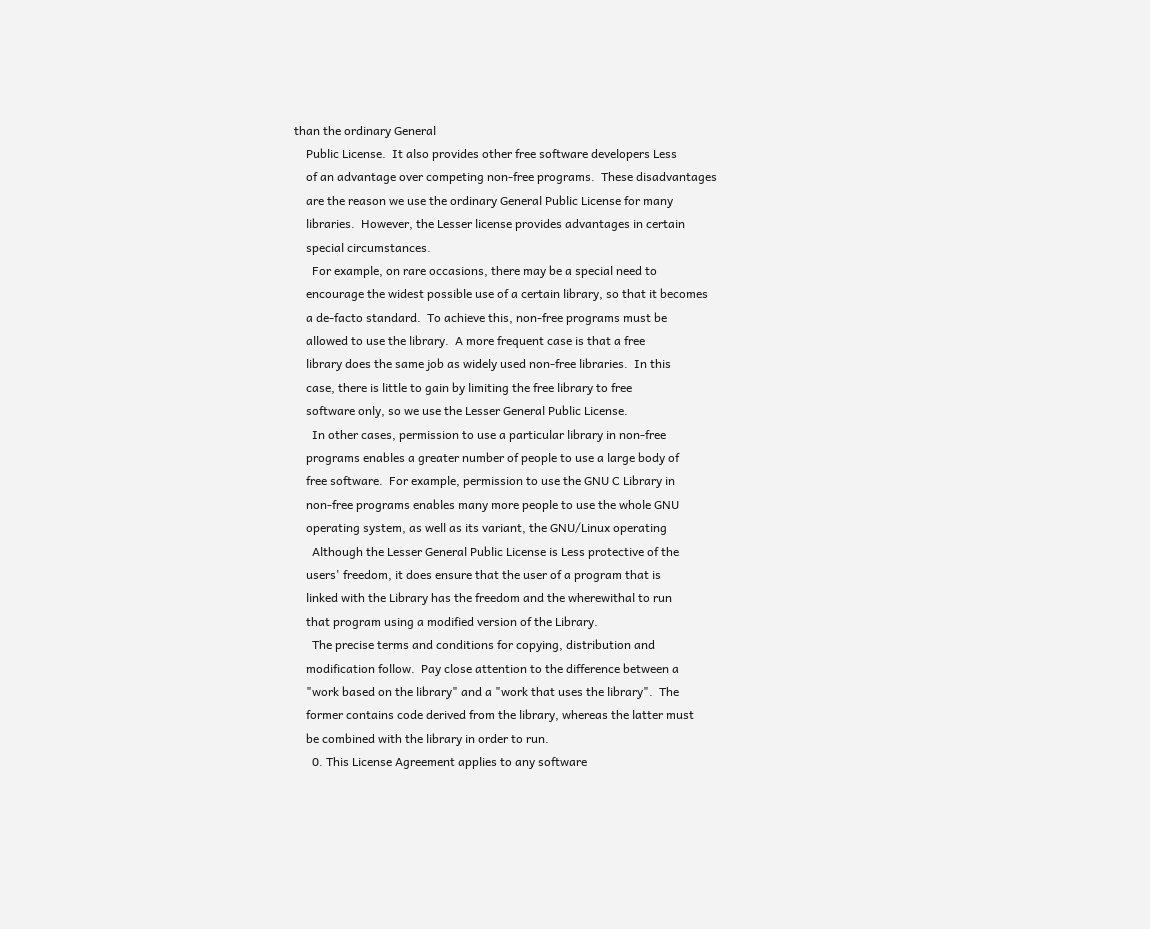than the ordinary General
    Public License.  It also provides other free software developers Less
    of an advantage over competing non-free programs.  These disadvantages
    are the reason we use the ordinary General Public License for many
    libraries.  However, the Lesser license provides advantages in certain
    special circumstances.
      For example, on rare occasions, there may be a special need to
    encourage the widest possible use of a certain library, so that it becomes
    a de-facto standard.  To achieve this, non-free programs must be
    allowed to use the library.  A more frequent case is that a free
    library does the same job as widely used non-free libraries.  In this
    case, there is little to gain by limiting the free library to free
    software only, so we use the Lesser General Public License.
      In other cases, permission to use a particular library in non-free
    programs enables a greater number of people to use a large body of
    free software.  For example, permission to use the GNU C Library in
    non-free programs enables many more people to use the whole GNU
    operating system, as well as its variant, the GNU/Linux operating
      Although the Lesser General Public License is Less protective of the
    users' freedom, it does ensure that the user of a program that is
    linked with the Library has the freedom and the wherewithal to run
    that program using a modified version of the Library.
      The precise terms and conditions for copying, distribution and
    modification follow.  Pay close attention to the difference between a
    "work based on the library" and a "work that uses the library".  The
    former contains code derived from the library, whereas the latter must
    be combined with the library in order to run.
      0. This License Agreement applies to any software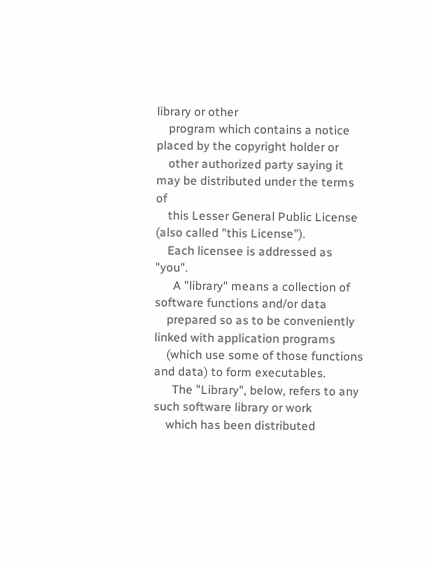library or other
    program which contains a notice placed by the copyright holder or
    other authorized party saying it may be distributed under the terms of
    this Lesser General Public License (also called "this License").
    Each licensee is addressed as "you".
      A "library" means a collection of software functions and/or data
    prepared so as to be conveniently linked with application programs
    (which use some of those functions and data) to form executables.
      The "Library", below, refers to any such software library or work
    which has been distributed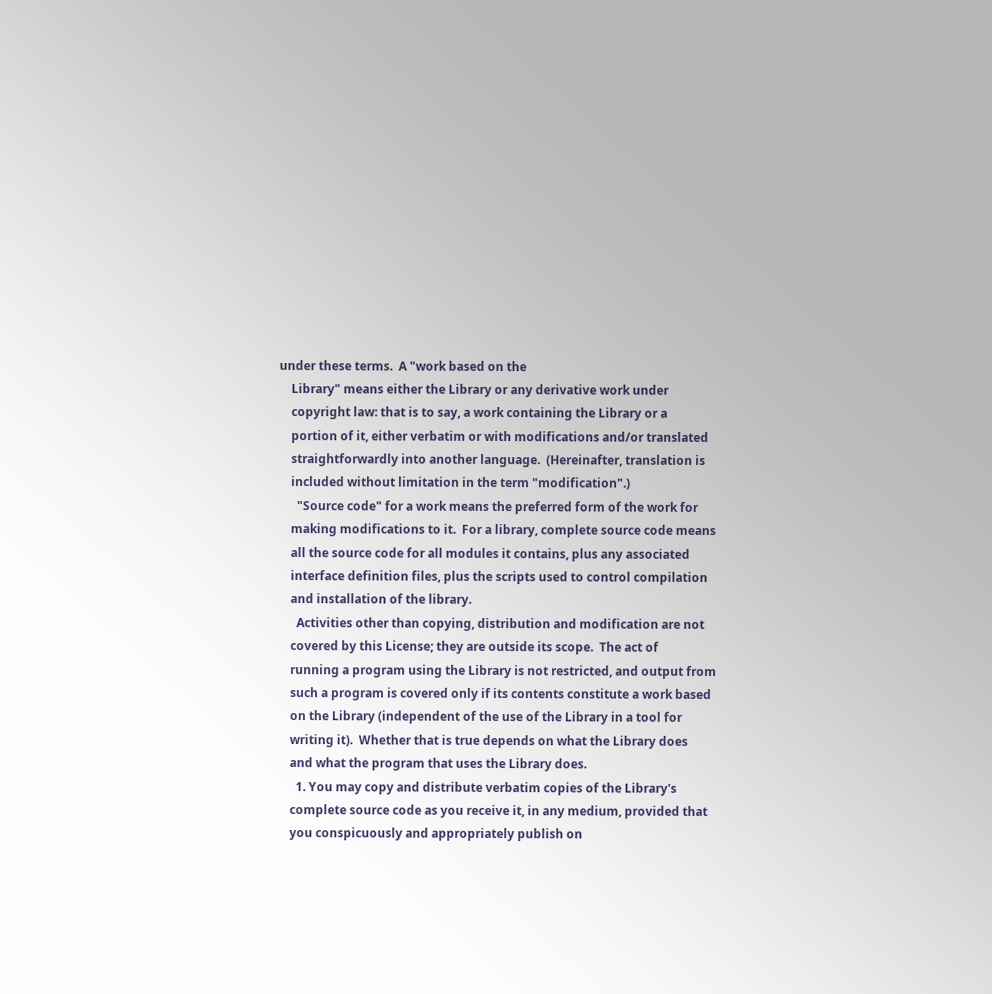under these terms.  A "work based on the
    Library" means either the Library or any derivative work under
    copyright law: that is to say, a work containing the Library or a
    portion of it, either verbatim or with modifications and/or translated
    straightforwardly into another language.  (Hereinafter, translation is
    included without limitation in the term "modification".)
      "Source code" for a work means the preferred form of the work for
    making modifications to it.  For a library, complete source code means
    all the source code for all modules it contains, plus any associated
    interface definition files, plus the scripts used to control compilation
    and installation of the library.
      Activities other than copying, distribution and modification are not
    covered by this License; they are outside its scope.  The act of
    running a program using the Library is not restricted, and output from
    such a program is covered only if its contents constitute a work based
    on the Library (independent of the use of the Library in a tool for
    writing it).  Whether that is true depends on what the Library does
    and what the program that uses the Library does.
      1. You may copy and distribute verbatim copies of the Library's
    complete source code as you receive it, in any medium, provided that
    you conspicuously and appropriately publish on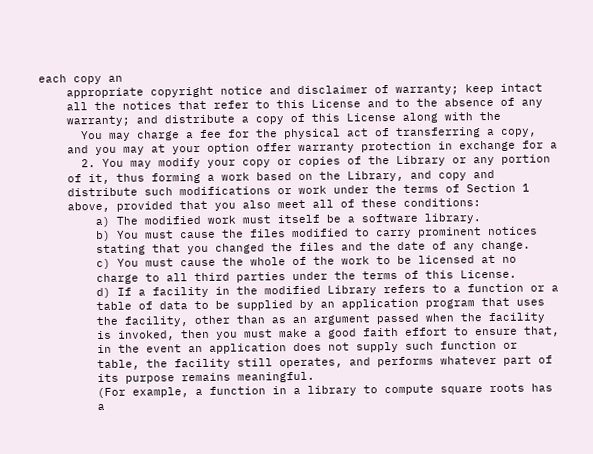each copy an
    appropriate copyright notice and disclaimer of warranty; keep intact
    all the notices that refer to this License and to the absence of any
    warranty; and distribute a copy of this License along with the
      You may charge a fee for the physical act of transferring a copy,
    and you may at your option offer warranty protection in exchange for a
      2. You may modify your copy or copies of the Library or any portion
    of it, thus forming a work based on the Library, and copy and
    distribute such modifications or work under the terms of Section 1
    above, provided that you also meet all of these conditions:
        a) The modified work must itself be a software library.
        b) You must cause the files modified to carry prominent notices
        stating that you changed the files and the date of any change.
        c) You must cause the whole of the work to be licensed at no
        charge to all third parties under the terms of this License.
        d) If a facility in the modified Library refers to a function or a
        table of data to be supplied by an application program that uses
        the facility, other than as an argument passed when the facility
        is invoked, then you must make a good faith effort to ensure that,
        in the event an application does not supply such function or
        table, the facility still operates, and performs whatever part of
        its purpose remains meaningful.
        (For example, a function in a library to compute square roots has
        a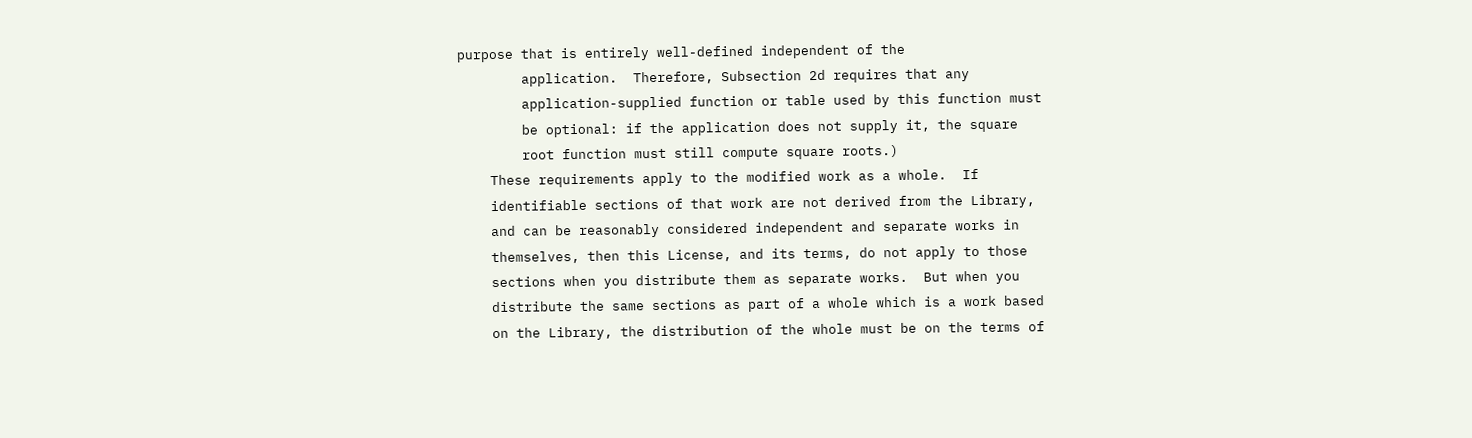purpose that is entirely well-defined independent of the
        application.  Therefore, Subsection 2d requires that any
        application-supplied function or table used by this function must
        be optional: if the application does not supply it, the square
        root function must still compute square roots.)
    These requirements apply to the modified work as a whole.  If
    identifiable sections of that work are not derived from the Library,
    and can be reasonably considered independent and separate works in
    themselves, then this License, and its terms, do not apply to those
    sections when you distribute them as separate works.  But when you
    distribute the same sections as part of a whole which is a work based
    on the Library, the distribution of the whole must be on the terms of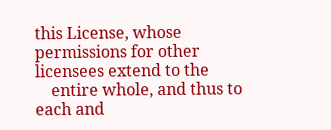this License, whose permissions for other licensees extend to the
    entire whole, and thus to each and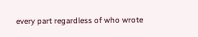every part regardless of who wrote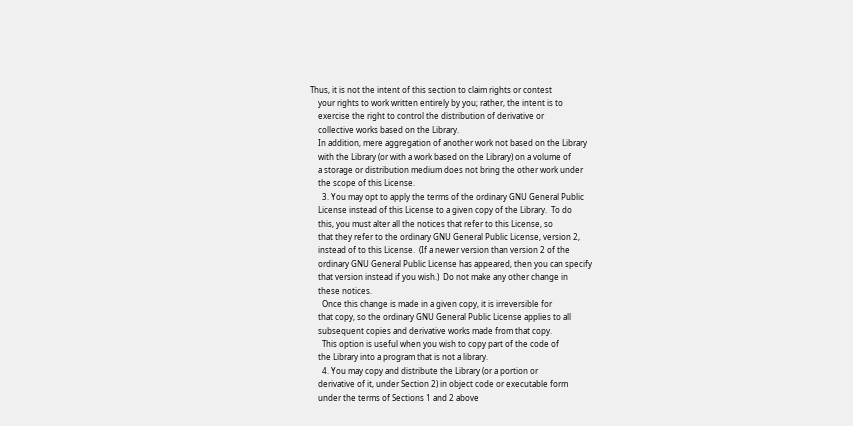Thus, it is not the intent of this section to claim rights or contest
    your rights to work written entirely by you; rather, the intent is to
    exercise the right to control the distribution of derivative or
    collective works based on the Library.
    In addition, mere aggregation of another work not based on the Library
    with the Library (or with a work based on the Library) on a volume of
    a storage or distribution medium does not bring the other work under
    the scope of this License.
      3. You may opt to apply the terms of the ordinary GNU General Public
    License instead of this License to a given copy of the Library.  To do
    this, you must alter all the notices that refer to this License, so
    that they refer to the ordinary GNU General Public License, version 2,
    instead of to this License.  (If a newer version than version 2 of the
    ordinary GNU General Public License has appeared, then you can specify
    that version instead if you wish.)  Do not make any other change in
    these notices.
      Once this change is made in a given copy, it is irreversible for
    that copy, so the ordinary GNU General Public License applies to all
    subsequent copies and derivative works made from that copy.
      This option is useful when you wish to copy part of the code of
    the Library into a program that is not a library.
      4. You may copy and distribute the Library (or a portion or
    derivative of it, under Section 2) in object code or executable form
    under the terms of Sections 1 and 2 above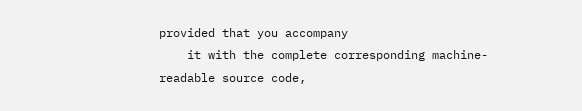provided that you accompany
    it with the complete corresponding machine-readable source code,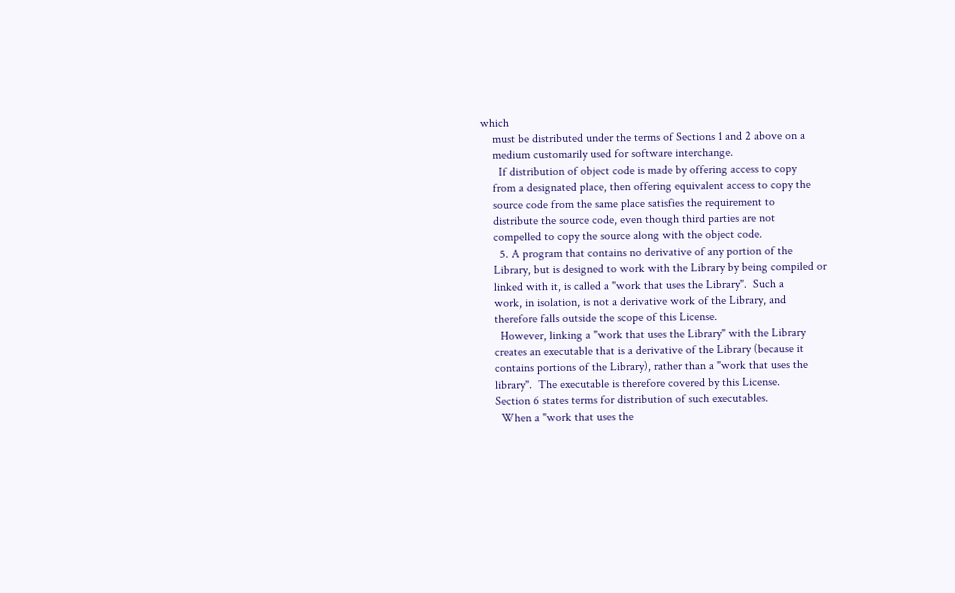which
    must be distributed under the terms of Sections 1 and 2 above on a
    medium customarily used for software interchange.
      If distribution of object code is made by offering access to copy
    from a designated place, then offering equivalent access to copy the
    source code from the same place satisfies the requirement to
    distribute the source code, even though third parties are not
    compelled to copy the source along with the object code.
      5. A program that contains no derivative of any portion of the
    Library, but is designed to work with the Library by being compiled or
    linked with it, is called a "work that uses the Library".  Such a
    work, in isolation, is not a derivative work of the Library, and
    therefore falls outside the scope of this License.
      However, linking a "work that uses the Library" with the Library
    creates an executable that is a derivative of the Library (because it
    contains portions of the Library), rather than a "work that uses the
    library".  The executable is therefore covered by this License.
    Section 6 states terms for distribution of such executables.
      When a "work that uses the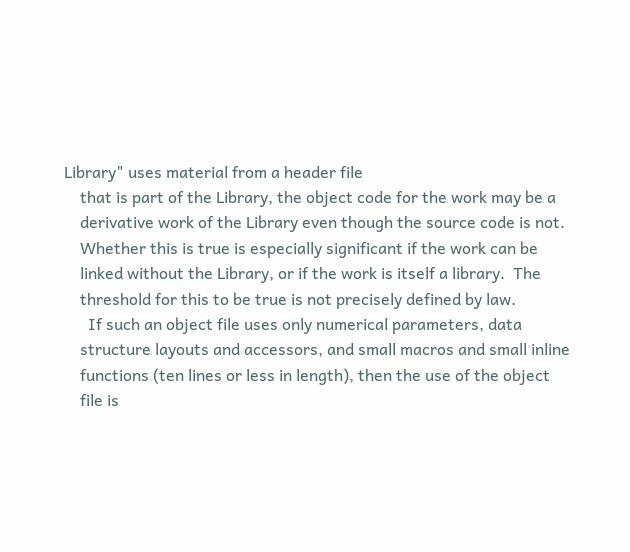Library" uses material from a header file
    that is part of the Library, the object code for the work may be a
    derivative work of the Library even though the source code is not.
    Whether this is true is especially significant if the work can be
    linked without the Library, or if the work is itself a library.  The
    threshold for this to be true is not precisely defined by law.
      If such an object file uses only numerical parameters, data
    structure layouts and accessors, and small macros and small inline
    functions (ten lines or less in length), then the use of the object
    file is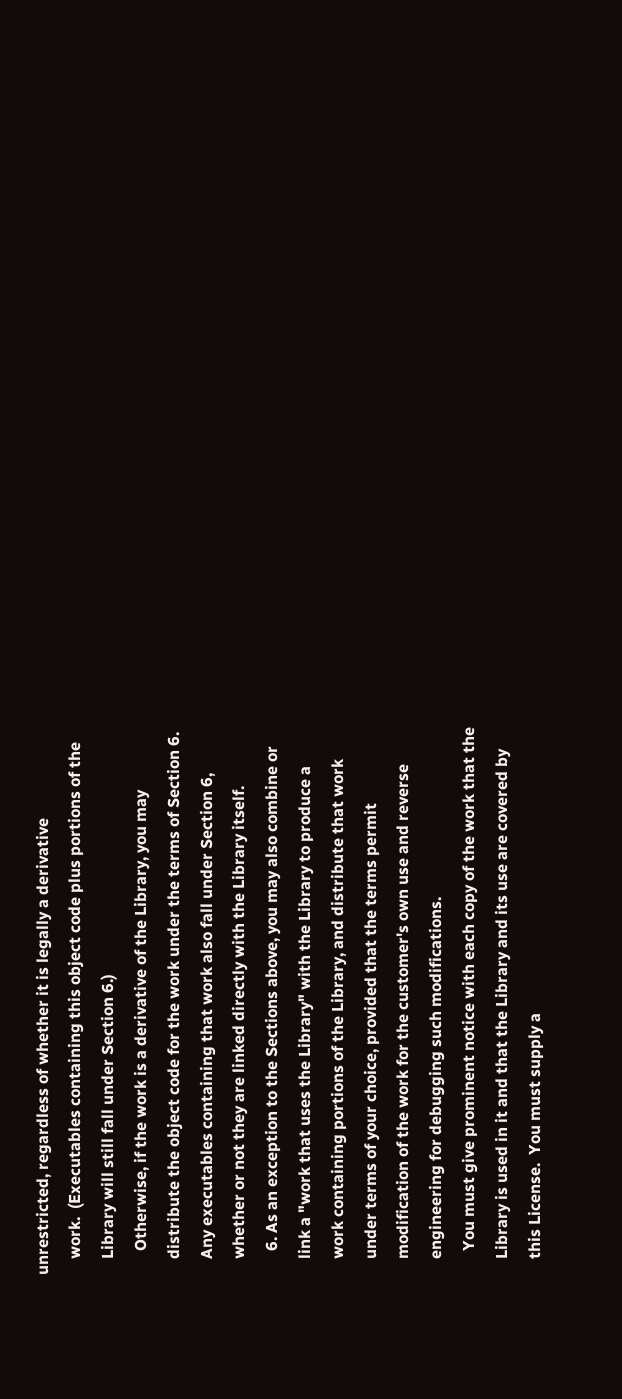unrestricted, regardless of whether it is legally a derivative
    work.  (Executables containing this object code plus portions of the
    Library will still fall under Section 6.)
      Otherwise, if the work is a derivative of the Library, you may
    distribute the object code for the work under the terms of Section 6.
    Any executables containing that work also fall under Section 6,
    whether or not they are linked directly with the Library itself.
      6. As an exception to the Sections above, you may also combine or
    link a "work that uses the Library" with the Library to produce a
    work containing portions of the Library, and distribute that work
    under terms of your choice, provided that the terms permit
    modification of the work for the customer's own use and reverse
    engineering for debugging such modifications.
      You must give prominent notice with each copy of the work that the
    Library is used in it and that the Library and its use are covered by
    this License.  You must supply a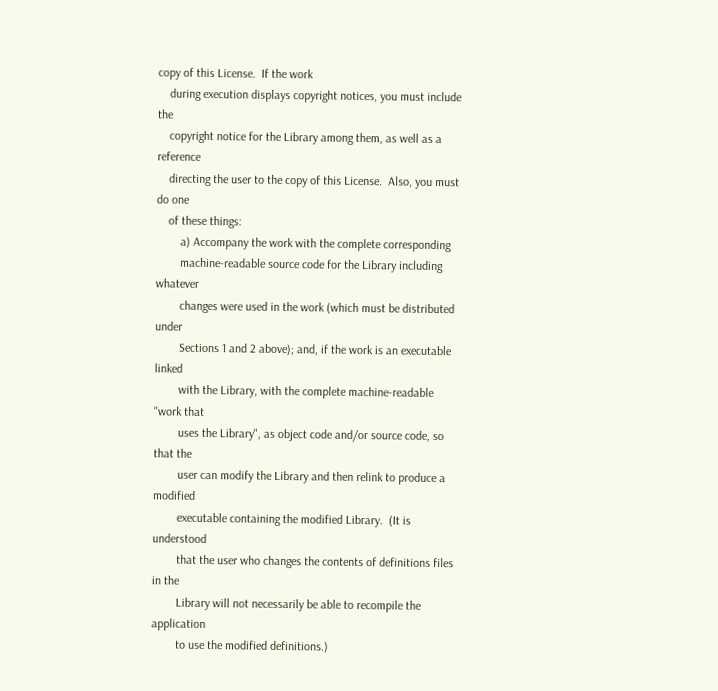copy of this License.  If the work
    during execution displays copyright notices, you must include the
    copyright notice for the Library among them, as well as a reference
    directing the user to the copy of this License.  Also, you must do one
    of these things:
        a) Accompany the work with the complete corresponding
        machine-readable source code for the Library including whatever
        changes were used in the work (which must be distributed under
        Sections 1 and 2 above); and, if the work is an executable linked
        with the Library, with the complete machine-readable "work that
        uses the Library", as object code and/or source code, so that the
        user can modify the Library and then relink to produce a modified
        executable containing the modified Library.  (It is understood
        that the user who changes the contents of definitions files in the
        Library will not necessarily be able to recompile the application
        to use the modified definitions.)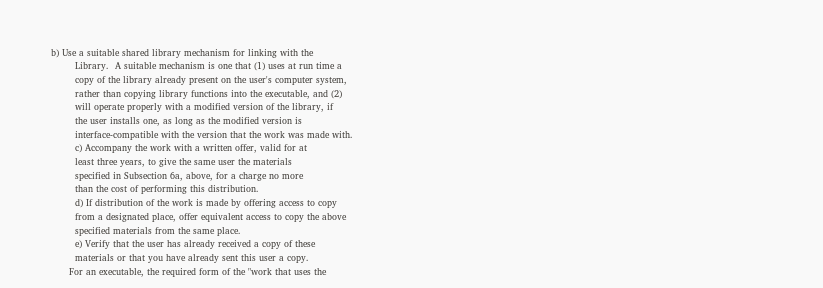b) Use a suitable shared library mechanism for linking with the
        Library.  A suitable mechanism is one that (1) uses at run time a
        copy of the library already present on the user's computer system,
        rather than copying library functions into the executable, and (2)
        will operate properly with a modified version of the library, if
        the user installs one, as long as the modified version is
        interface-compatible with the version that the work was made with.
        c) Accompany the work with a written offer, valid for at
        least three years, to give the same user the materials
        specified in Subsection 6a, above, for a charge no more
        than the cost of performing this distribution.
        d) If distribution of the work is made by offering access to copy
        from a designated place, offer equivalent access to copy the above
        specified materials from the same place.
        e) Verify that the user has already received a copy of these
        materials or that you have already sent this user a copy.
      For an executable, the required form of the "work that uses the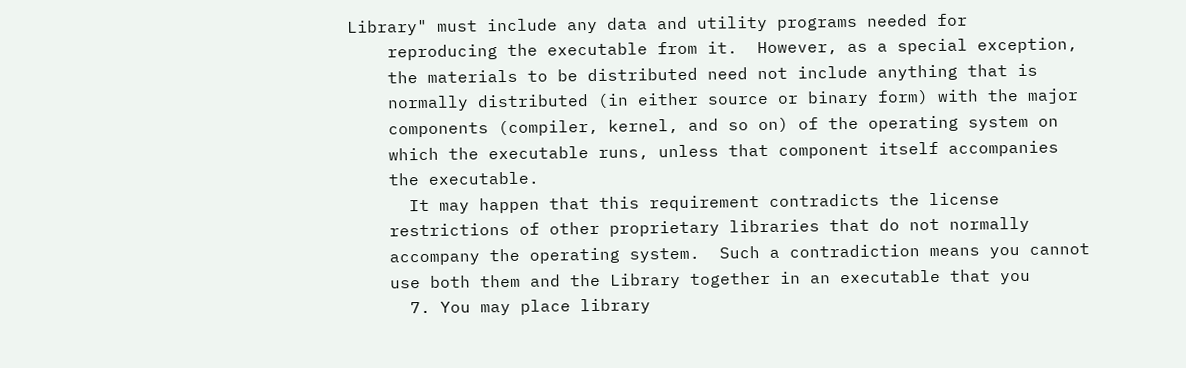Library" must include any data and utility programs needed for
    reproducing the executable from it.  However, as a special exception,
    the materials to be distributed need not include anything that is
    normally distributed (in either source or binary form) with the major
    components (compiler, kernel, and so on) of the operating system on
    which the executable runs, unless that component itself accompanies
    the executable.
      It may happen that this requirement contradicts the license
    restrictions of other proprietary libraries that do not normally
    accompany the operating system.  Such a contradiction means you cannot
    use both them and the Library together in an executable that you
      7. You may place library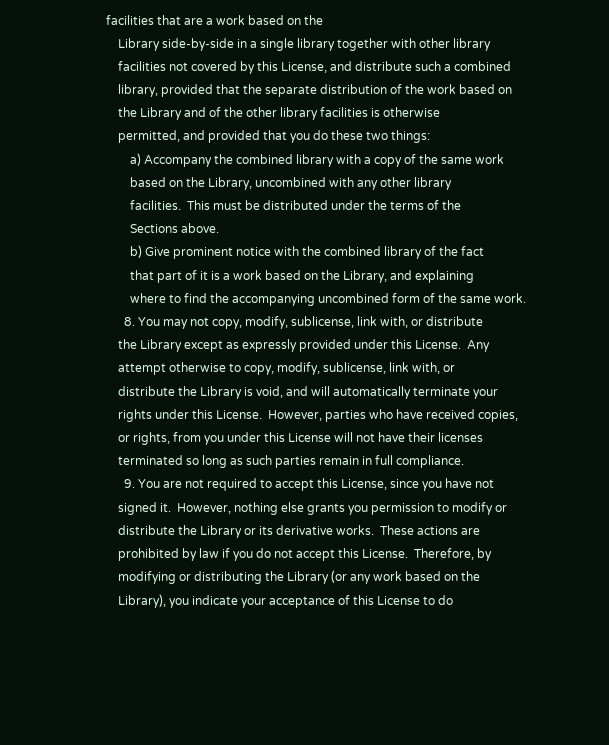facilities that are a work based on the
    Library side-by-side in a single library together with other library
    facilities not covered by this License, and distribute such a combined
    library, provided that the separate distribution of the work based on
    the Library and of the other library facilities is otherwise
    permitted, and provided that you do these two things:
        a) Accompany the combined library with a copy of the same work
        based on the Library, uncombined with any other library
        facilities.  This must be distributed under the terms of the
        Sections above.
        b) Give prominent notice with the combined library of the fact
        that part of it is a work based on the Library, and explaining
        where to find the accompanying uncombined form of the same work.
      8. You may not copy, modify, sublicense, link with, or distribute
    the Library except as expressly provided under this License.  Any
    attempt otherwise to copy, modify, sublicense, link with, or
    distribute the Library is void, and will automatically terminate your
    rights under this License.  However, parties who have received copies,
    or rights, from you under this License will not have their licenses
    terminated so long as such parties remain in full compliance.
      9. You are not required to accept this License, since you have not
    signed it.  However, nothing else grants you permission to modify or
    distribute the Library or its derivative works.  These actions are
    prohibited by law if you do not accept this License.  Therefore, by
    modifying or distributing the Library (or any work based on the
    Library), you indicate your acceptance of this License to do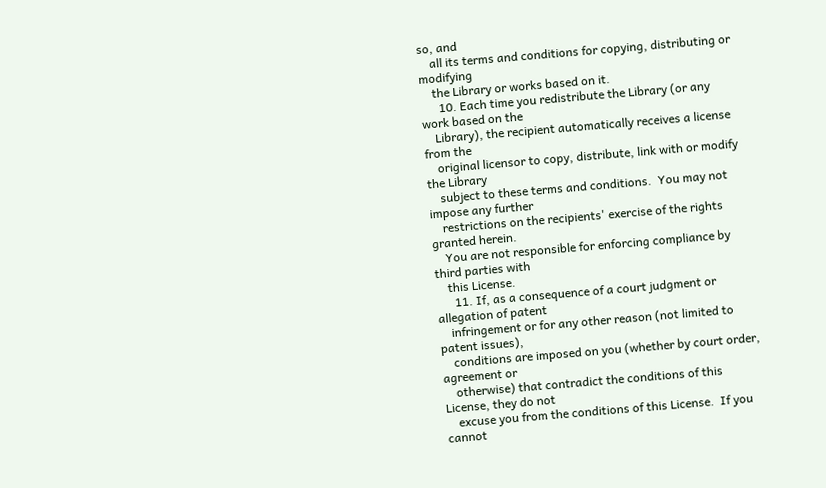so, and
    all its terms and conditions for copying, distributing or modifying
    the Library or works based on it.
      10. Each time you redistribute the Library (or any work based on the
    Library), the recipient automatically receives a license from the
    original licensor to copy, distribute, link with or modify the Library
    subject to these terms and conditions.  You may not impose any further
    restrictions on the recipients' exercise of the rights granted herein.
    You are not responsible for enforcing compliance by third parties with
    this License.
      11. If, as a consequence of a court judgment or allegation of patent
    infringement or for any other reason (not limited to patent issues),
    conditions are imposed on you (whether by court order, agreement or
    otherwise) that contradict the conditions of this License, they do not
    excuse you from the conditions of this License.  If you cannot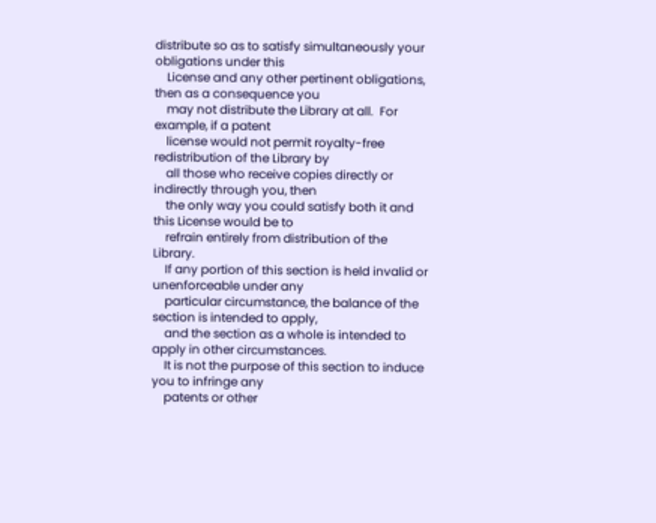distribute so as to satisfy simultaneously your obligations under this
    License and any other pertinent obligations, then as a consequence you
    may not distribute the Library at all.  For example, if a patent
    license would not permit royalty-free redistribution of the Library by
    all those who receive copies directly or indirectly through you, then
    the only way you could satisfy both it and this License would be to
    refrain entirely from distribution of the Library.
    If any portion of this section is held invalid or unenforceable under any
    particular circumstance, the balance of the section is intended to apply,
    and the section as a whole is intended to apply in other circumstances.
    It is not the purpose of this section to induce you to infringe any
    patents or other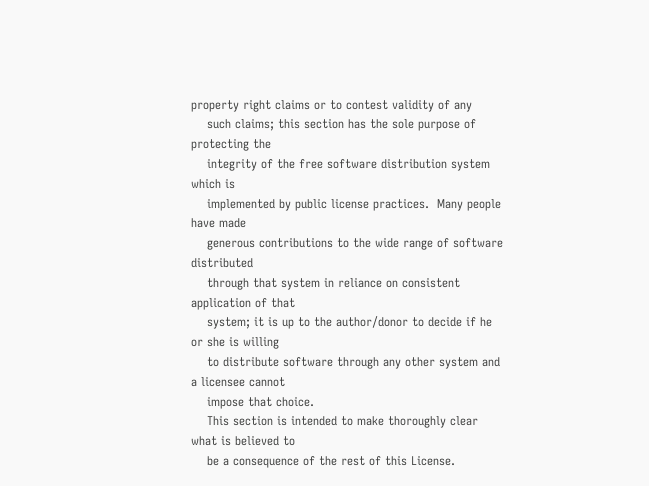property right claims or to contest validity of any
    such claims; this section has the sole purpose of protecting the
    integrity of the free software distribution system which is
    implemented by public license practices.  Many people have made
    generous contributions to the wide range of software distributed
    through that system in reliance on consistent application of that
    system; it is up to the author/donor to decide if he or she is willing
    to distribute software through any other system and a licensee cannot
    impose that choice.
    This section is intended to make thoroughly clear what is believed to
    be a consequence of the rest of this License.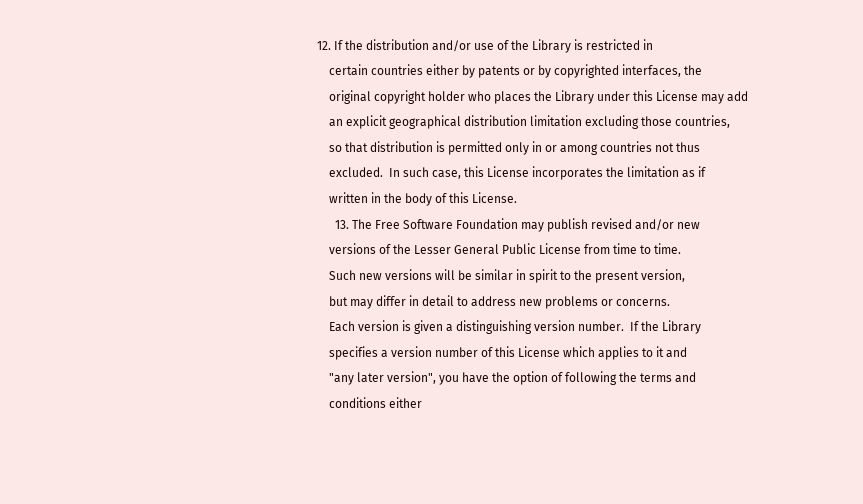12. If the distribution and/or use of the Library is restricted in
    certain countries either by patents or by copyrighted interfaces, the
    original copyright holder who places the Library under this License may add
    an explicit geographical distribution limitation excluding those countries,
    so that distribution is permitted only in or among countries not thus
    excluded.  In such case, this License incorporates the limitation as if
    written in the body of this License.
      13. The Free Software Foundation may publish revised and/or new
    versions of the Lesser General Public License from time to time.
    Such new versions will be similar in spirit to the present version,
    but may differ in detail to address new problems or concerns.
    Each version is given a distinguishing version number.  If the Library
    specifies a version number of this License which applies to it and
    "any later version", you have the option of following the terms and
    conditions either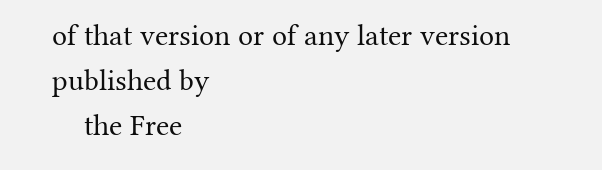of that version or of any later version published by
    the Free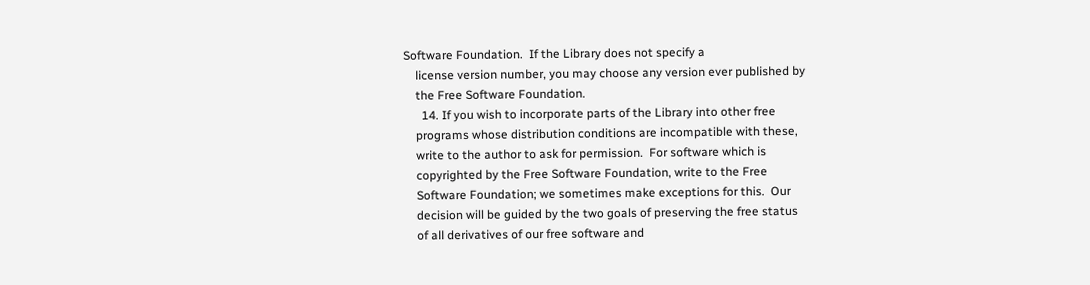Software Foundation.  If the Library does not specify a
    license version number, you may choose any version ever published by
    the Free Software Foundation.
      14. If you wish to incorporate parts of the Library into other free
    programs whose distribution conditions are incompatible with these,
    write to the author to ask for permission.  For software which is
    copyrighted by the Free Software Foundation, write to the Free
    Software Foundation; we sometimes make exceptions for this.  Our
    decision will be guided by the two goals of preserving the free status
    of all derivatives of our free software and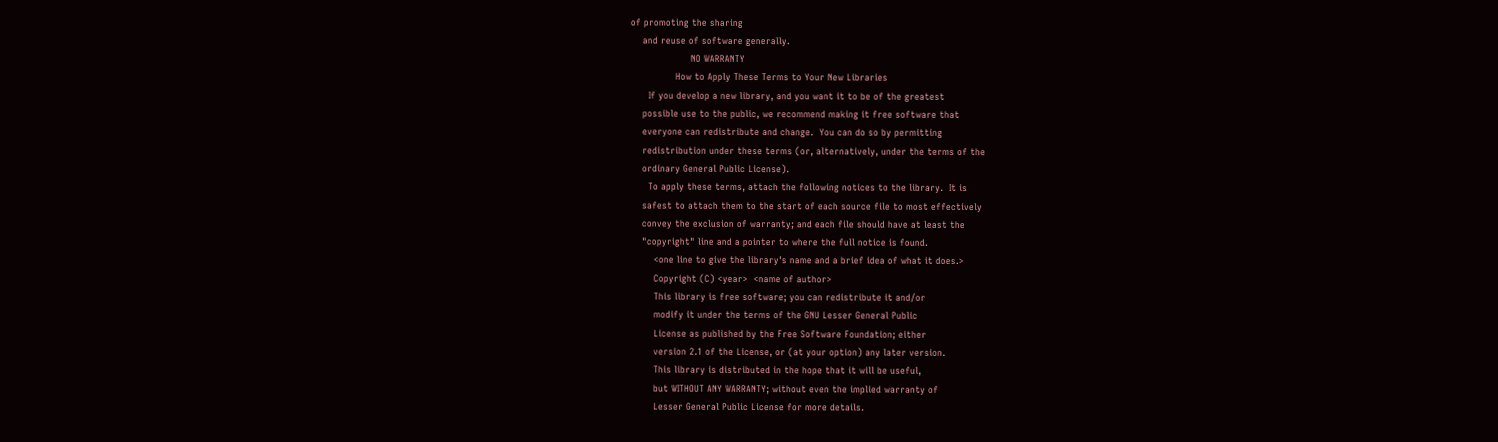of promoting the sharing
    and reuse of software generally.
                    NO WARRANTY
               How to Apply These Terms to Your New Libraries
      If you develop a new library, and you want it to be of the greatest
    possible use to the public, we recommend making it free software that
    everyone can redistribute and change.  You can do so by permitting
    redistribution under these terms (or, alternatively, under the terms of the
    ordinary General Public License).
      To apply these terms, attach the following notices to the library.  It is
    safest to attach them to the start of each source file to most effectively
    convey the exclusion of warranty; and each file should have at least the
    "copyright" line and a pointer to where the full notice is found.
        <one line to give the library's name and a brief idea of what it does.>
        Copyright (C) <year>  <name of author>
        This library is free software; you can redistribute it and/or
        modify it under the terms of the GNU Lesser General Public
        License as published by the Free Software Foundation; either
        version 2.1 of the License, or (at your option) any later version.
        This library is distributed in the hope that it will be useful,
        but WITHOUT ANY WARRANTY; without even the implied warranty of
        Lesser General Public License for more details.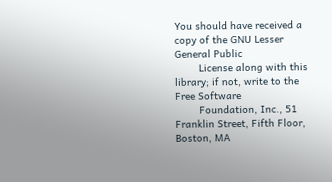You should have received a copy of the GNU Lesser General Public
        License along with this library; if not, write to the Free Software
        Foundation, Inc., 51 Franklin Street, Fifth Floor, Boston, MA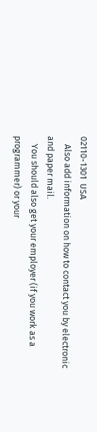02110-1301  USA
    Also add information on how to contact you by electronic and paper mail.
    You should also get your employer (if you work as a programmer) or your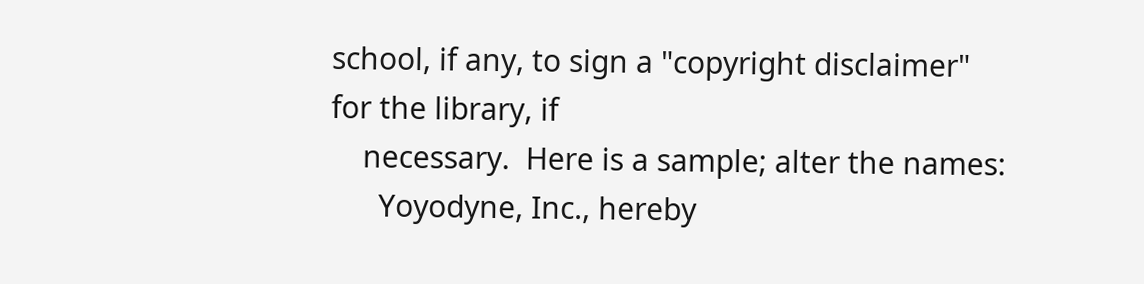school, if any, to sign a "copyright disclaimer" for the library, if
    necessary.  Here is a sample; alter the names:
      Yoyodyne, Inc., hereby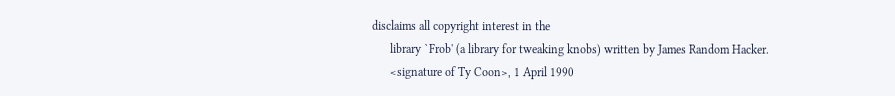disclaims all copyright interest in the
      library `Frob' (a library for tweaking knobs) written by James Random Hacker.
      <signature of Ty Coon>, 1 April 1990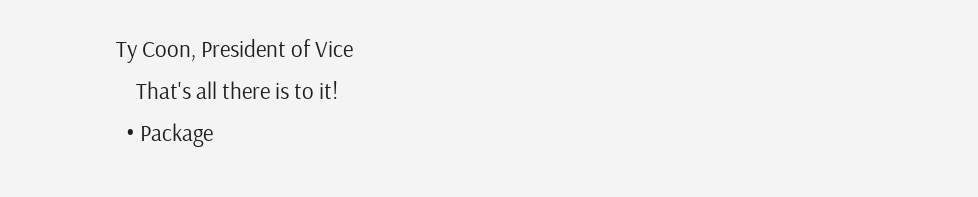Ty Coon, President of Vice
    That's all there is to it!
  • Package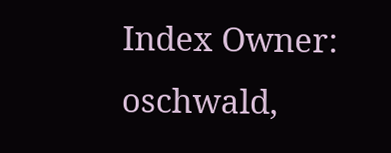Index Owner: oschwald,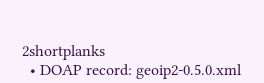2shortplanks
  • DOAP record: geoip2-0.5.0.xml